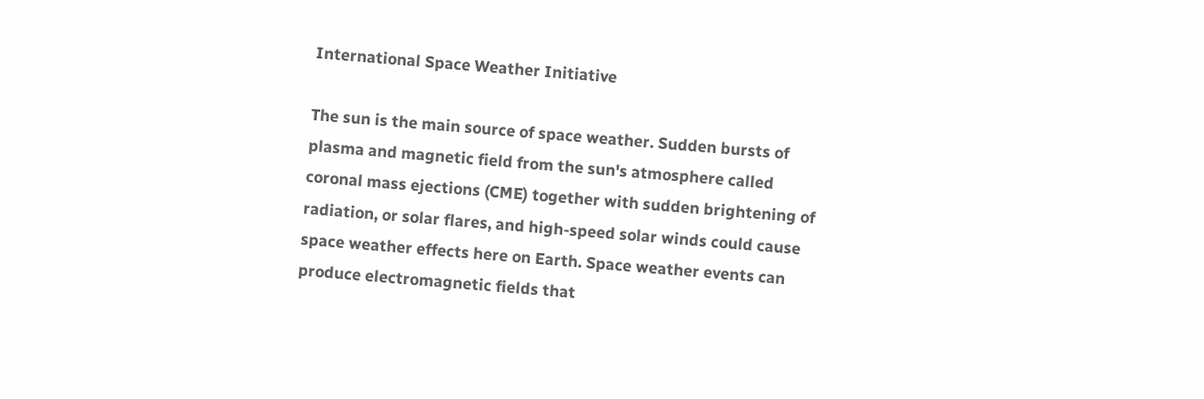International Space Weather Initiative

The sun is the main source of space weather. Sudden bursts of plasma and magnetic field from the sun's atmosphere called coronal mass ejections (CME) together with sudden brightening of radiation, or solar flares, and high-speed solar winds could cause space weather effects here on Earth. Space weather events can produce electromagnetic fields that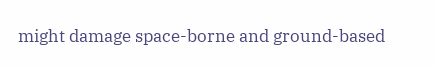might damage space-borne and ground-based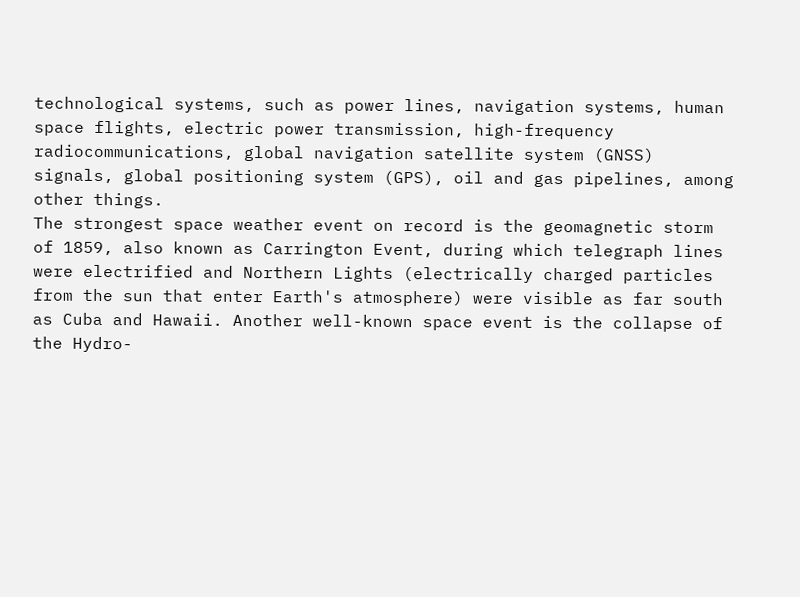technological systems, such as power lines, navigation systems, human space flights, electric power transmission, high-frequency radiocommunications, global navigation satellite system (GNSS) signals, global positioning system (GPS), oil and gas pipelines, among other things.
The strongest space weather event on record is the geomagnetic storm of 1859, also known as Carrington Event, during which telegraph lines were electrified and Northern Lights (electrically charged particles from the sun that enter Earth's atmosphere) were visible as far south as Cuba and Hawaii. Another well-known space event is the collapse of the Hydro-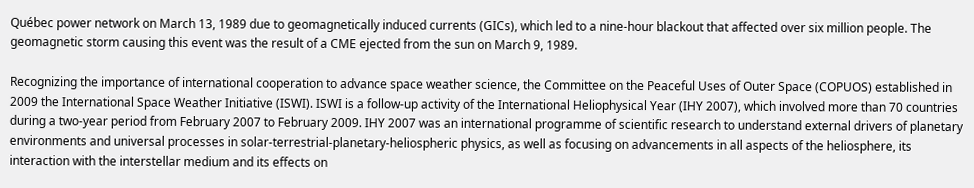Québec power network on March 13, 1989 due to geomagnetically induced currents (GICs), which led to a nine-hour blackout that affected over six million people. The geomagnetic storm causing this event was the result of a CME ejected from the sun on March 9, 1989.

Recognizing the importance of international cooperation to advance space weather science, the Committee on the Peaceful Uses of Outer Space (COPUOS) established in 2009 the International Space Weather Initiative (ISWI). ISWI is a follow-up activity of the International Heliophysical Year (IHY 2007), which involved more than 70 countries during a two-year period from February 2007 to February 2009. IHY 2007 was an international programme of scientific research to understand external drivers of planetary environments and universal processes in solar-terrestrial-planetary-heliospheric physics, as well as focusing on advancements in all aspects of the heliosphere, its interaction with the interstellar medium and its effects on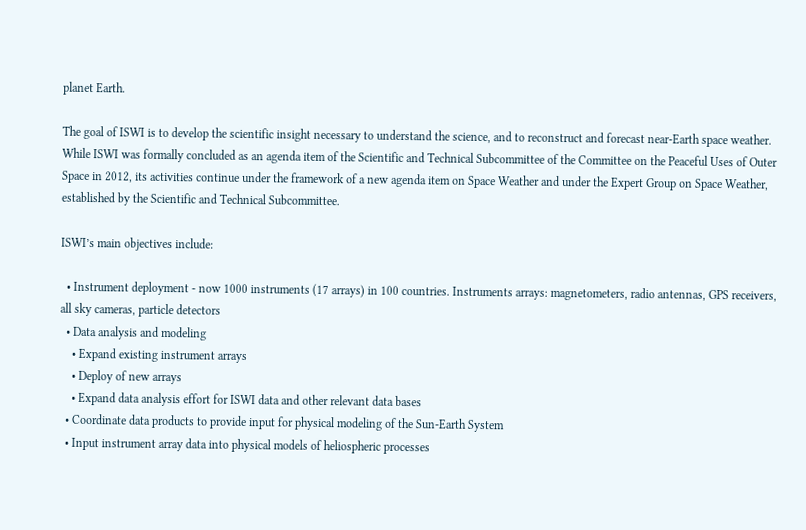planet Earth.

The goal of ISWI is to develop the scientific insight necessary to understand the science, and to reconstruct and forecast near-Earth space weather. While ISWI was formally concluded as an agenda item of the Scientific and Technical Subcommittee of the Committee on the Peaceful Uses of Outer Space in 2012, its activities continue under the framework of a new agenda item on Space Weather and under the Expert Group on Space Weather, established by the Scientific and Technical Subcommittee.

ISWI’s main objectives include:

  • Instrument deployment - now 1000 instruments (17 arrays) in 100 countries. Instruments arrays: magnetometers, radio antennas, GPS receivers, all sky cameras, particle detectors
  • Data analysis and modeling
    • Expand existing instrument arrays
    • Deploy of new arrays
    • Expand data analysis effort for ISWI data and other relevant data bases
  • Coordinate data products to provide input for physical modeling of the Sun-Earth System
  • Input instrument array data into physical models of heliospheric processes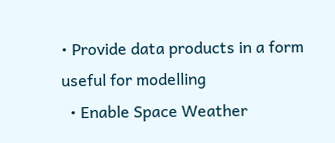• Provide data products in a form useful for modelling
  • Enable Space Weather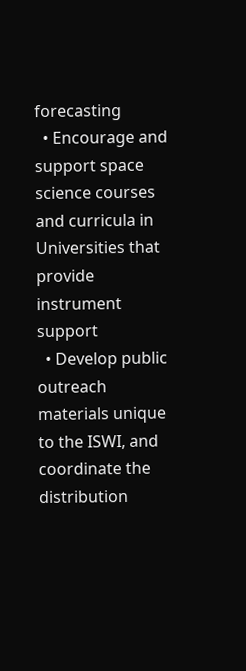forecasting
  • Encourage and support space science courses and curricula in Universities that provide instrument support
  • Develop public outreach materials unique to the ISWI, and coordinate the distribution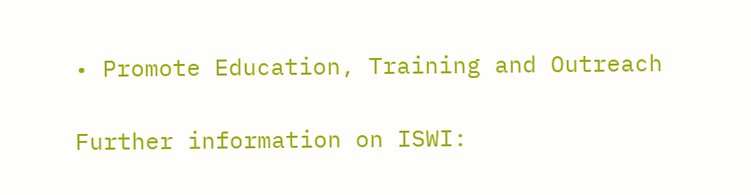• Promote Education, Training and Outreach

Further information on ISWI: